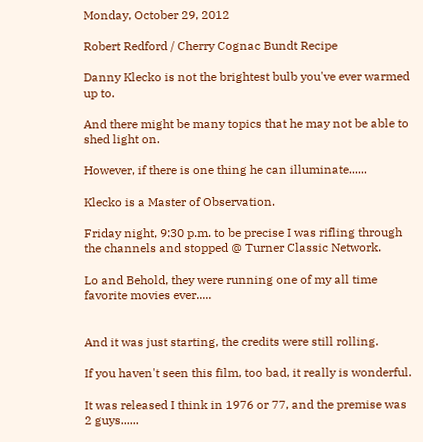Monday, October 29, 2012

Robert Redford / Cherry Cognac Bundt Recipe

Danny Klecko is not the brightest bulb you've ever warmed up to.

And there might be many topics that he may not be able to shed light on.

However, if there is one thing he can illuminate......

Klecko is a Master of Observation.

Friday night, 9:30 p.m. to be precise I was rifling through the channels and stopped @ Turner Classic Network.

Lo and Behold, they were running one of my all time favorite movies ever.....


And it was just starting, the credits were still rolling.

If you haven't seen this film, too bad, it really is wonderful.

It was released I think in 1976 or 77, and the premise was 2 guys......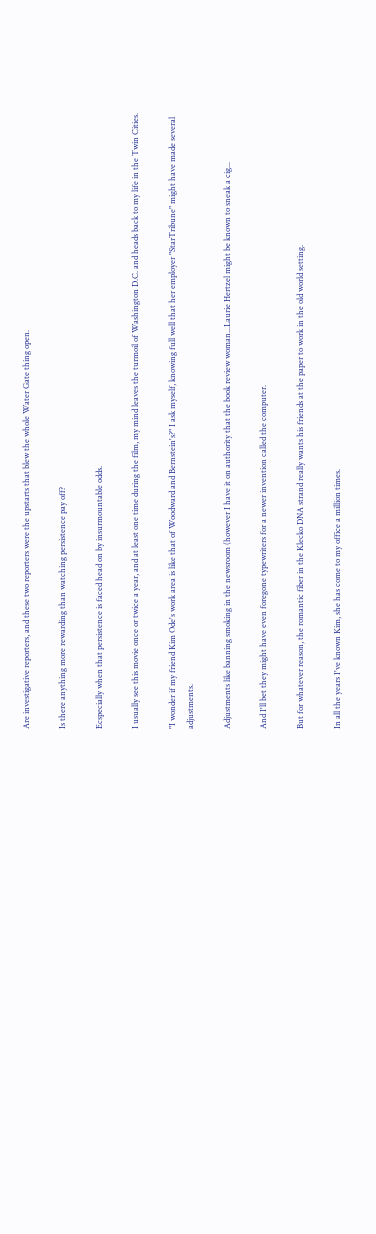Are investigative reporters, and these two reporters were the upstarts that blew the whole Water Gate thing open.

Is there anything more rewarding than watching persistence pay off?

Ecspecially when that persistence is faced head on by insurmountable odds.

I usually see this movie once or twice a year, and at least one time during the film, my mind leaves the turmoil of Washington D.C. and heads back to my life in the Twin Cities.

"I wonder if my friend Kim Ode's work area is like that of Woodward and Bernstein's?" I ask myself, knowing full well that her employer "StarTribune" might have made several adjustments.

Adjustments like banning smoking in the newsroom (however I have it on authority that the book review woman...Laurie Hertzel might be known to sneak a cig...

And I'll bet they might have even foregone typewriters for a newer invention called the computer.

But for whatever reason, the romantic fiber in the Klecko DNA strand really wants his friends at the paper to work in the old world setting.

In all the years I've known Kim, she has come to my office a million times.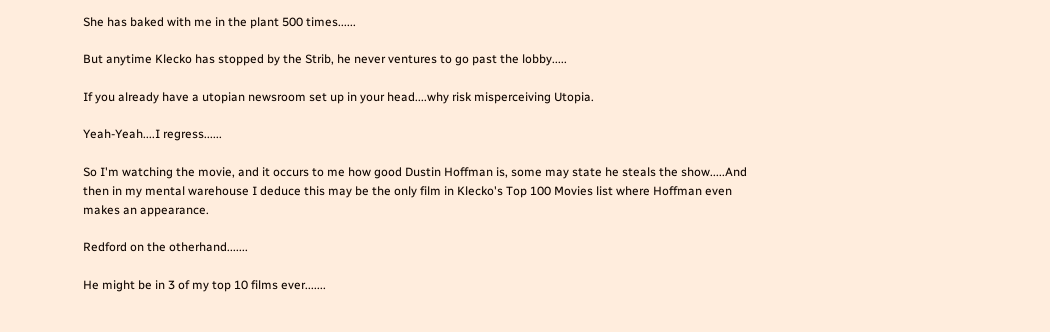She has baked with me in the plant 500 times......

But anytime Klecko has stopped by the Strib, he never ventures to go past the lobby.....

If you already have a utopian newsroom set up in your head....why risk misperceiving Utopia.

Yeah-Yeah....I regress......

So I'm watching the movie, and it occurs to me how good Dustin Hoffman is, some may state he steals the show.....And then in my mental warehouse I deduce this may be the only film in Klecko's Top 100 Movies list where Hoffman even makes an appearance.

Redford on the otherhand.......

He might be in 3 of my top 10 films ever.......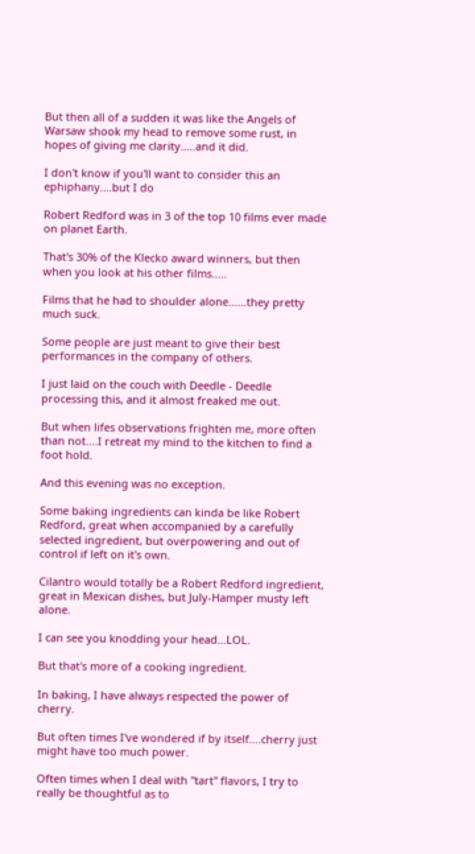But then all of a sudden it was like the Angels of Warsaw shook my head to remove some rust, in hopes of giving me clarity.....and it did.

I don't know if you'll want to consider this an ephiphany....but I do

Robert Redford was in 3 of the top 10 films ever made on planet Earth.

That's 30% of the Klecko award winners, but then when you look at his other films.....

Films that he had to shoulder alone......they pretty much suck.

Some people are just meant to give their best performances in the company of others.

I just laid on the couch with Deedle - Deedle processing this, and it almost freaked me out.

But when lifes observations frighten me, more often than not....I retreat my mind to the kitchen to find a foot hold.

And this evening was no exception.

Some baking ingredients can kinda be like Robert Redford, great when accompanied by a carefully selected ingredient, but overpowering and out of control if left on it's own.

Cilantro would totally be a Robert Redford ingredient, great in Mexican dishes, but July-Hamper musty left alone.

I can see you knodding your head...LOL.

But that's more of a cooking ingredient.

In baking, I have always respected the power of cherry.

But often times I've wondered if by itself....cherry just might have too much power.

Often times when I deal with "tart" flavors, I try to really be thoughtful as to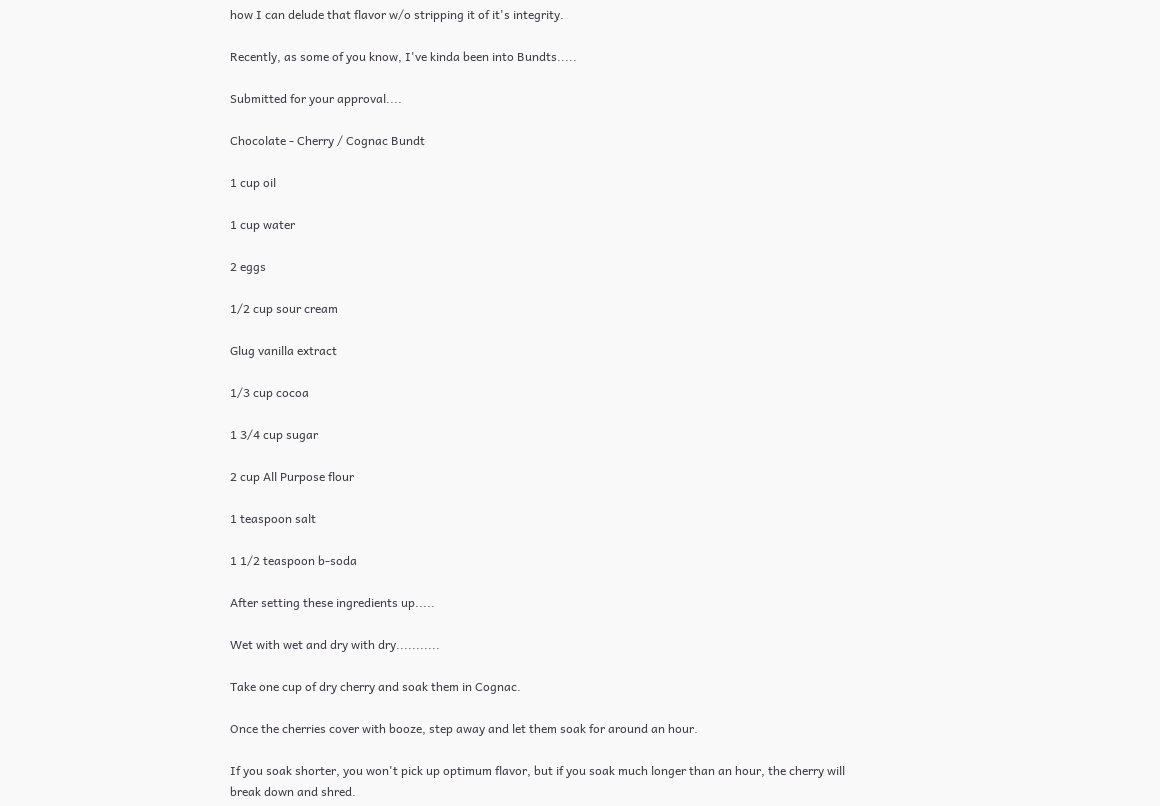how I can delude that flavor w/o stripping it of it's integrity.

Recently, as some of you know, I've kinda been into Bundts.....

Submitted for your approval....

Chocolate - Cherry / Cognac Bundt

1 cup oil

1 cup water

2 eggs

1/2 cup sour cream

Glug vanilla extract

1/3 cup cocoa

1 3/4 cup sugar

2 cup All Purpose flour

1 teaspoon salt

1 1/2 teaspoon b-soda

After setting these ingredients up.....

Wet with wet and dry with dry...........

Take one cup of dry cherry and soak them in Cognac.

Once the cherries cover with booze, step away and let them soak for around an hour.

If you soak shorter, you won't pick up optimum flavor, but if you soak much longer than an hour, the cherry will break down and shred.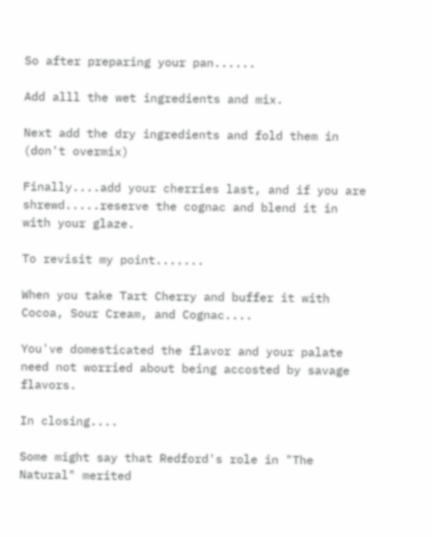So after preparing your pan......

Add alll the wet ingredients and mix.

Next add the dry ingredients and fold them in (don't overmix)

Finally....add your cherries last, and if you are shrewd.....reserve the cognac and blend it in with your glaze.

To revisit my point.......

When you take Tart Cherry and buffer it with Cocoa, Sour Cream, and Cognac....

You've domesticated the flavor and your palate need not worried about being accosted by savage flavors.

In closing....

Some might say that Redford's role in "The Natural" merited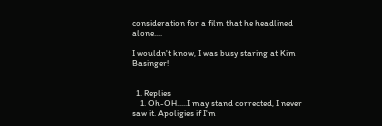consideration for a film that he headlined alone....

I wouldn't know, I was busy staring at Kim Basinger!


  1. Replies
    1. Oh-OH.....I may stand corrected, I never saw it. Apoligies if I'm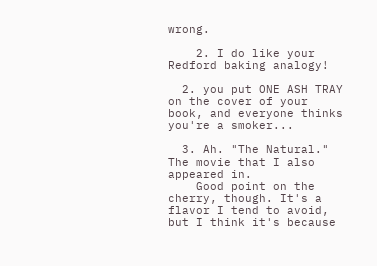wrong.

    2. I do like your Redford baking analogy!

  2. you put ONE ASH TRAY on the cover of your book, and everyone thinks you're a smoker...

  3. Ah. "The Natural." The movie that I also appeared in.
    Good point on the cherry, though. It's a flavor I tend to avoid, but I think it's because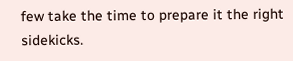few take the time to prepare it the right sidekicks.